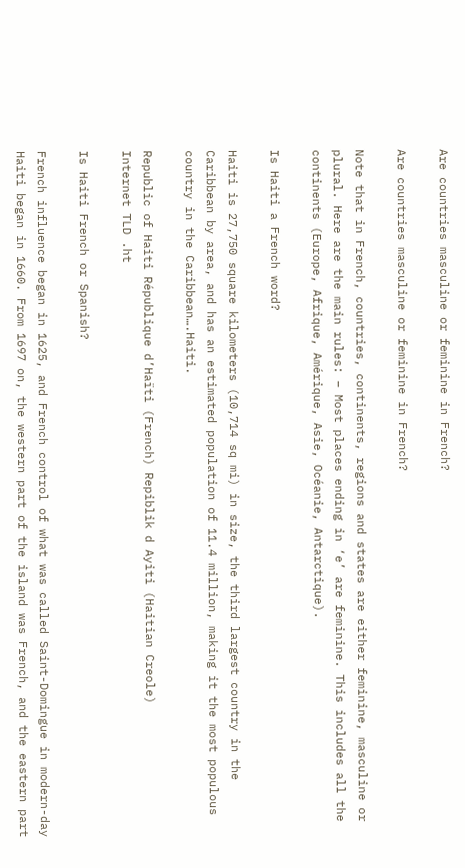Are countries masculine or feminine in French?

Are countries masculine or feminine in French?

Note that in French, countries, continents, regions and states are either feminine, masculine or plural. Here are the main rules: – Most places ending in ‘e’ are feminine. This includes all the continents (Europe, Afrique, Amérique, Asie, Océanie, Antarctique).

Is Haiti a French word?

Haiti is 27,750 square kilometers (10,714 sq mi) in size, the third largest country in the Caribbean by area, and has an estimated population of 11.4 million, making it the most populous country in the Caribbean….Haiti.

Republic of Haiti République d’Haïti (French) Repiblik d Ayiti (Haitian Creole)
Internet TLD .ht

Is Haiti French or Spanish?

French influence began in 1625, and French control of what was called Saint-Domingue in modern-day Haiti began in 1660. From 1697 on, the western part of the island was French, and the eastern part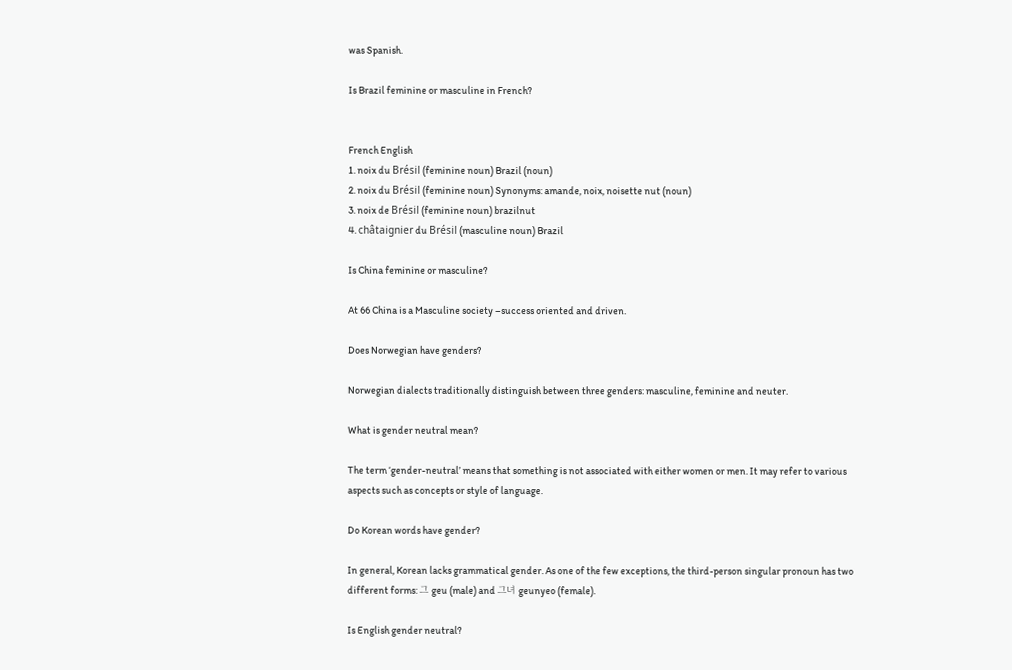was Spanish.

Is Brazil feminine or masculine in French?


French English
1. noix du Brésil (feminine noun) Brazil (noun)
2. noix du Brésil (feminine noun) Synonyms: amande, noix, noisette nut (noun)
3. noix de Brésil (feminine noun) brazilnut
4. châtaignier du Brésil (masculine noun) Brazil

Is China feminine or masculine?

At 66 China is a Masculine society –success oriented and driven.

Does Norwegian have genders?

Norwegian dialects traditionally distinguish between three genders: masculine, feminine and neuter.

What is gender neutral mean?

The term ‘gender-neutral’ means that something is not associated with either women or men. It may refer to various aspects such as concepts or style of language.

Do Korean words have gender?

In general, Korean lacks grammatical gender. As one of the few exceptions, the third-person singular pronoun has two different forms: 그 geu (male) and 그녀 geunyeo (female).

Is English gender neutral?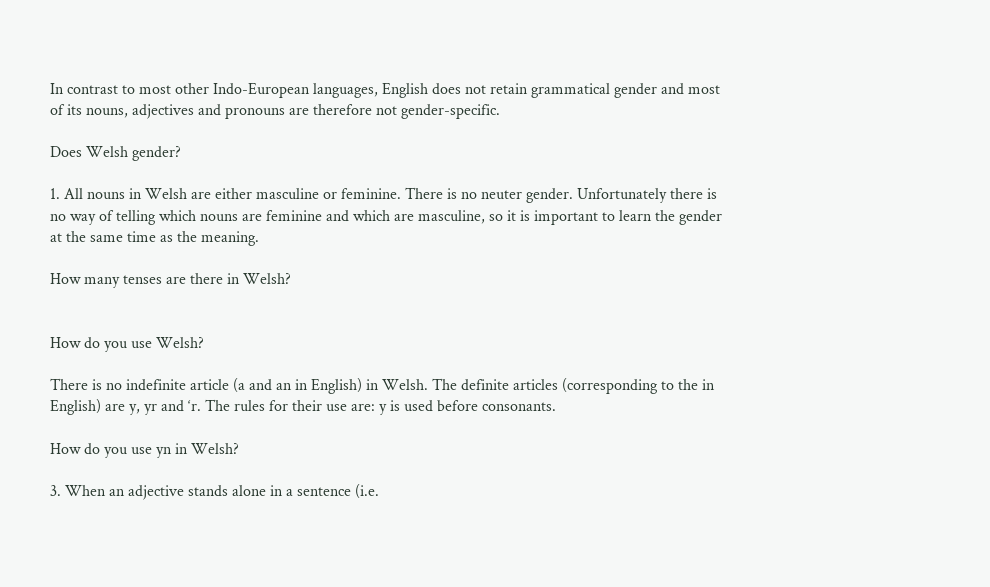In contrast to most other Indo-European languages, English does not retain grammatical gender and most of its nouns, adjectives and pronouns are therefore not gender-specific.

Does Welsh gender?

1. All nouns in Welsh are either masculine or feminine. There is no neuter gender. Unfortunately there is no way of telling which nouns are feminine and which are masculine, so it is important to learn the gender at the same time as the meaning.

How many tenses are there in Welsh?


How do you use Welsh?

There is no indefinite article (a and an in English) in Welsh. The definite articles (corresponding to the in English) are y, yr and ‘r. The rules for their use are: y is used before consonants.

How do you use yn in Welsh?

3. When an adjective stands alone in a sentence (i.e.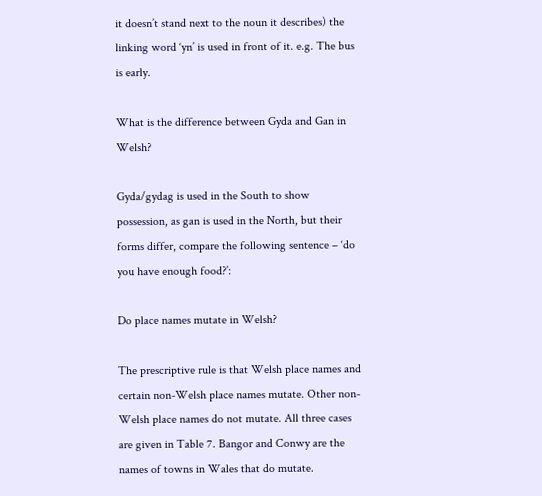it doesn’t stand next to the noun it describes) the linking word ‘yn’ is used in front of it. e.g. The bus is early.

What is the difference between Gyda and Gan in Welsh?

Gyda/gydag is used in the South to show possession, as gan is used in the North, but their forms differ, compare the following sentence – ‘do you have enough food?’:

Do place names mutate in Welsh?

The prescriptive rule is that Welsh place names and certain non-Welsh place names mutate. Other non-Welsh place names do not mutate. All three cases are given in Table 7. Bangor and Conwy are the names of towns in Wales that do mutate.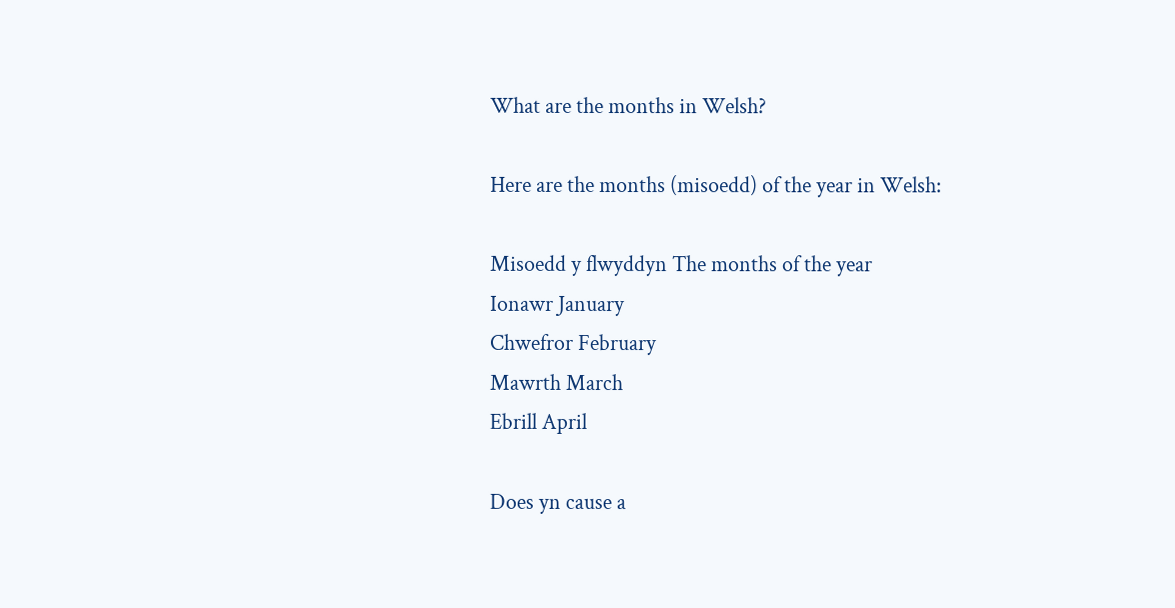What are the months in Welsh?

Here are the months (misoedd) of the year in Welsh:

Misoedd y flwyddyn The months of the year
Ionawr January
Chwefror February
Mawrth March
Ebrill April

Does yn cause a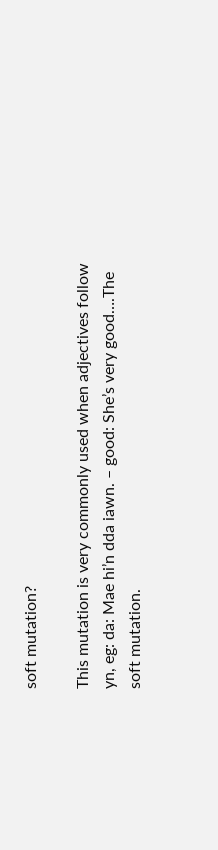soft mutation?

This mutation is very commonly used when adjectives follow yn, eg: da: Mae hi’n dda iawn. – good: She’s very good….The soft mutation.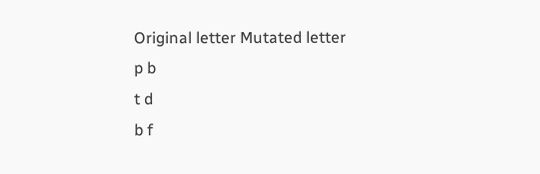Original letter Mutated letter
p b
t d
b f